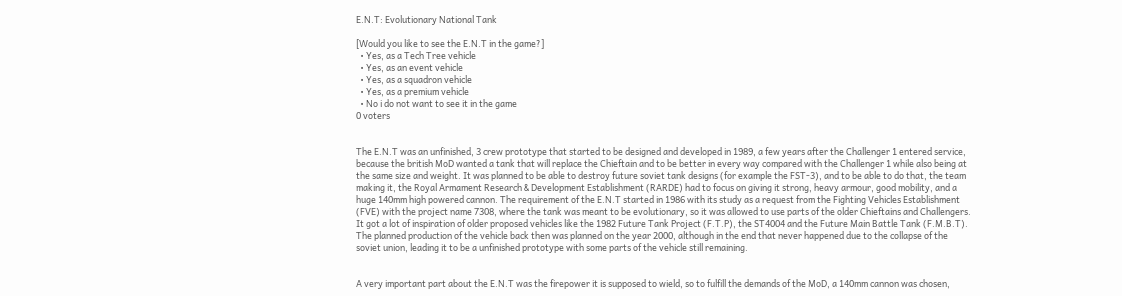E.N.T: Evolutionary National Tank

[Would you like to see the E.N.T in the game?]
  • Yes, as a Tech Tree vehicle
  • Yes, as an event vehicle
  • Yes, as a squadron vehicle
  • Yes, as a premium vehicle
  • No i do not want to see it in the game
0 voters


The E.N.T was an unfinished, 3 crew prototype that started to be designed and developed in 1989, a few years after the Challenger 1 entered service, because the british MoD wanted a tank that will replace the Chieftain and to be better in every way compared with the Challenger 1 while also being at the same size and weight. It was planned to be able to destroy future soviet tank designs (for example the FST-3), and to be able to do that, the team making it, the Royal Armament Research & Development Establishment (RARDE) had to focus on giving it strong, heavy armour, good mobility, and a huge 140mm high powered cannon. The requirement of the E.N.T started in 1986 with its study as a request from the Fighting Vehicles Establishment (FVE) with the project name 7308, where the tank was meant to be evolutionary, so it was allowed to use parts of the older Chieftains and Challengers. It got a lot of inspiration of older proposed vehicles like the 1982 Future Tank Project (F.T.P), the ST4004 and the Future Main Battle Tank (F.M.B.T). The planned production of the vehicle back then was planned on the year 2000, although in the end that never happened due to the collapse of the soviet union, leading it to be a unfinished prototype with some parts of the vehicle still remaining.


A very important part about the E.N.T was the firepower it is supposed to wield, so to fulfill the demands of the MoD, a 140mm cannon was chosen,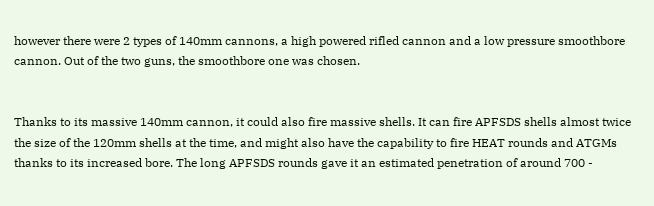however there were 2 types of 140mm cannons, a high powered rifled cannon and a low pressure smoothbore cannon. Out of the two guns, the smoothbore one was chosen.


Thanks to its massive 140mm cannon, it could also fire massive shells. It can fire APFSDS shells almost twice the size of the 120mm shells at the time, and might also have the capability to fire HEAT rounds and ATGMs thanks to its increased bore. The long APFSDS rounds gave it an estimated penetration of around 700 -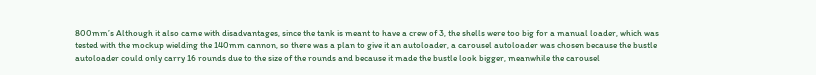800mm’s Although it also came with disadvantages, since the tank is meant to have a crew of 3, the shells were too big for a manual loader, which was tested with the mockup wielding the 140mm cannon, so there was a plan to give it an autoloader, a carousel autoloader was chosen because the bustle autoloader could only carry 16 rounds due to the size of the rounds and because it made the bustle look bigger, meanwhile the carousel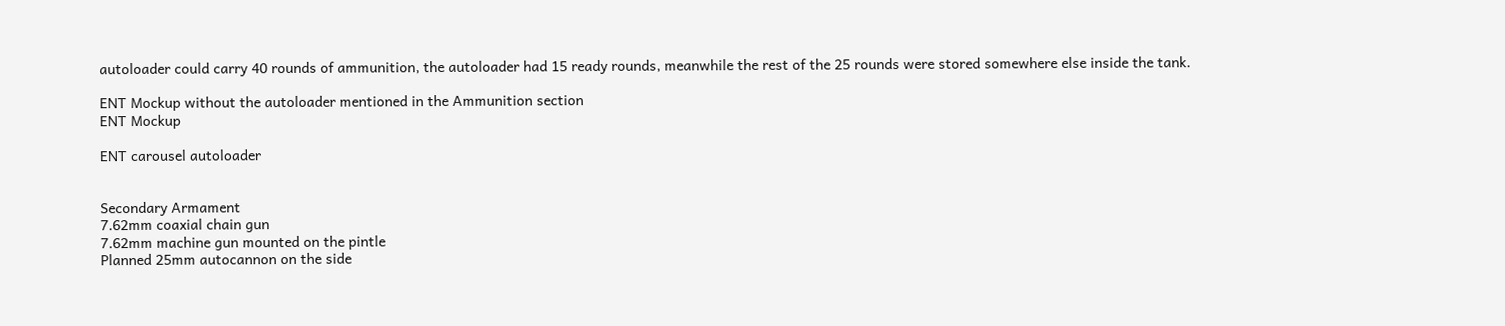autoloader could carry 40 rounds of ammunition, the autoloader had 15 ready rounds, meanwhile the rest of the 25 rounds were stored somewhere else inside the tank.

ENT Mockup without the autoloader mentioned in the Ammunition section
ENT Mockup

ENT carousel autoloader


Secondary Armament
7.62mm coaxial chain gun
7.62mm machine gun mounted on the pintle
Planned 25mm autocannon on the side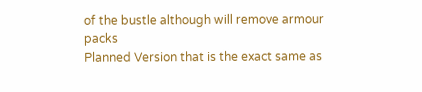of the bustle although will remove armour packs
Planned Version that is the exact same as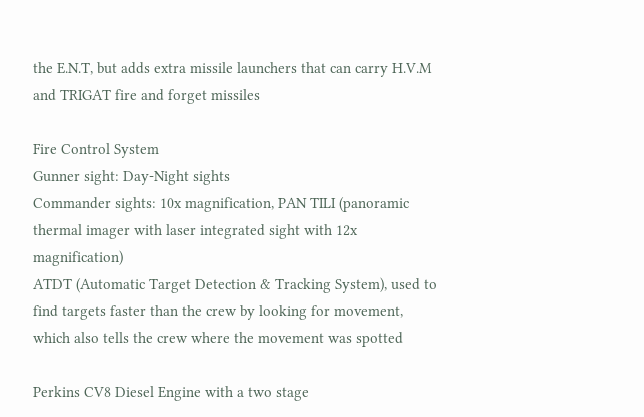the E.N.T, but adds extra missile launchers that can carry H.V.M and TRIGAT fire and forget missiles

Fire Control System
Gunner sight: Day-Night sights
Commander sights: 10x magnification, PAN TILI (panoramic thermal imager with laser integrated sight with 12x magnification)
ATDT (Automatic Target Detection & Tracking System), used to find targets faster than the crew by looking for movement, which also tells the crew where the movement was spotted

Perkins CV8 Diesel Engine with a two stage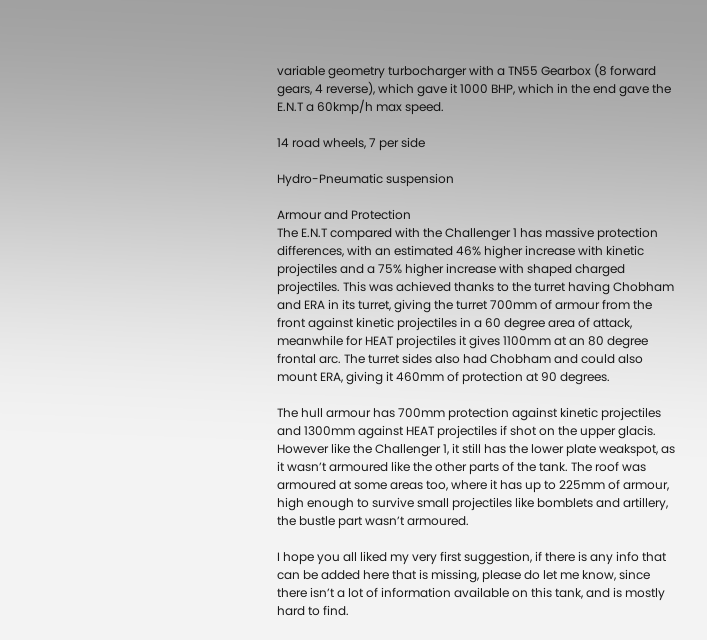variable geometry turbocharger with a TN55 Gearbox (8 forward gears, 4 reverse), which gave it 1000 BHP, which in the end gave the E.N.T a 60kmp/h max speed.

14 road wheels, 7 per side

Hydro-Pneumatic suspension

Armour and Protection
The E.N.T compared with the Challenger 1 has massive protection differences, with an estimated 46% higher increase with kinetic projectiles and a 75% higher increase with shaped charged projectiles. This was achieved thanks to the turret having Chobham and ERA in its turret, giving the turret 700mm of armour from the front against kinetic projectiles in a 60 degree area of attack, meanwhile for HEAT projectiles it gives 1100mm at an 80 degree frontal arc. The turret sides also had Chobham and could also mount ERA, giving it 460mm of protection at 90 degrees.

The hull armour has 700mm protection against kinetic projectiles and 1300mm against HEAT projectiles if shot on the upper glacis. However like the Challenger 1, it still has the lower plate weakspot, as it wasn’t armoured like the other parts of the tank. The roof was armoured at some areas too, where it has up to 225mm of armour, high enough to survive small projectiles like bomblets and artillery, the bustle part wasn’t armoured.

I hope you all liked my very first suggestion, if there is any info that can be added here that is missing, please do let me know, since there isn’t a lot of information available on this tank, and is mostly hard to find.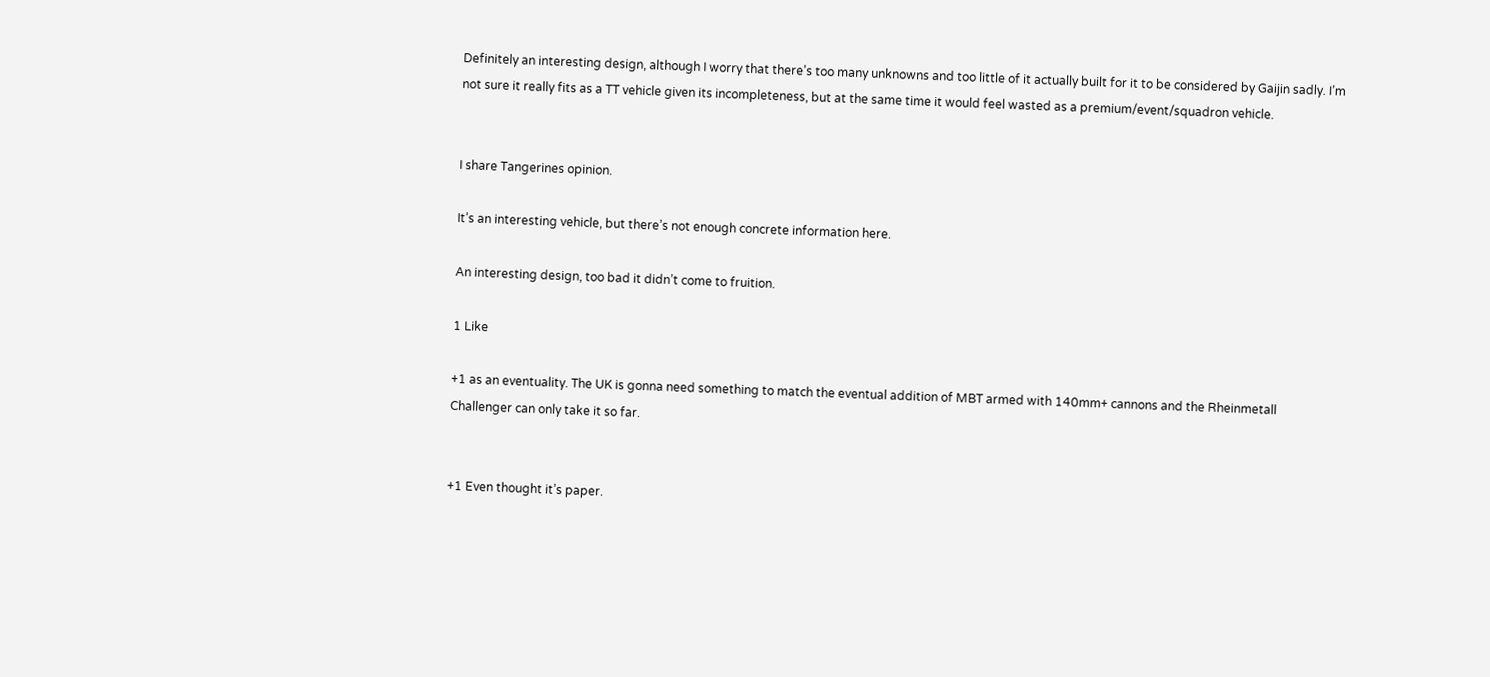Definitely an interesting design, although I worry that there’s too many unknowns and too little of it actually built for it to be considered by Gaijin sadly. I’m not sure it really fits as a TT vehicle given its incompleteness, but at the same time it would feel wasted as a premium/event/squadron vehicle.


I share Tangerines opinion.

It’s an interesting vehicle, but there’s not enough concrete information here.

An interesting design, too bad it didn’t come to fruition.

1 Like

+1 as an eventuality. The UK is gonna need something to match the eventual addition of MBT armed with 140mm+ cannons and the Rheinmetall Challenger can only take it so far.


+1 Even thought it’s paper.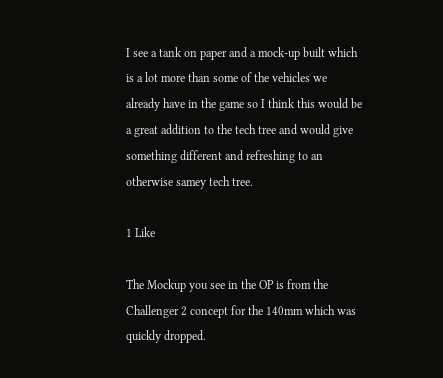I see a tank on paper and a mock-up built which is a lot more than some of the vehicles we already have in the game so I think this would be a great addition to the tech tree and would give something different and refreshing to an otherwise samey tech tree.

1 Like

The Mockup you see in the OP is from the Challenger 2 concept for the 140mm which was quickly dropped.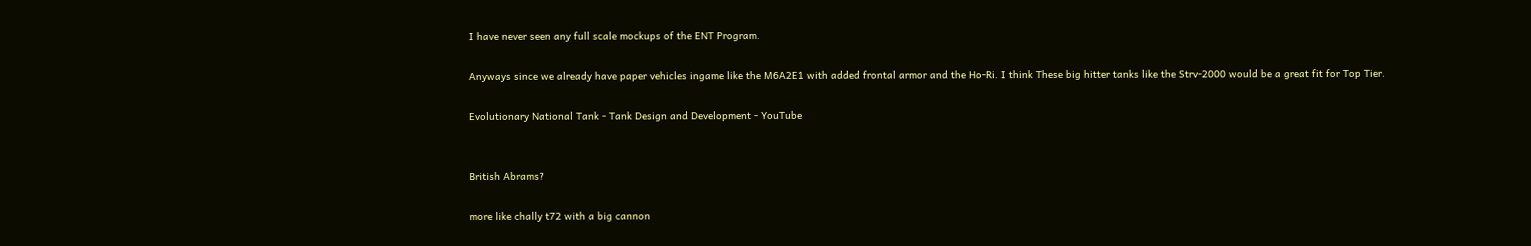I have never seen any full scale mockups of the ENT Program.

Anyways since we already have paper vehicles ingame like the M6A2E1 with added frontal armor and the Ho-Ri. I think These big hitter tanks like the Strv-2000 would be a great fit for Top Tier.

Evolutionary National Tank - Tank Design and Development - YouTube


British Abrams?

more like chally t72 with a big cannon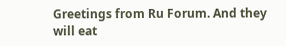Greetings from Ru Forum. And they will eat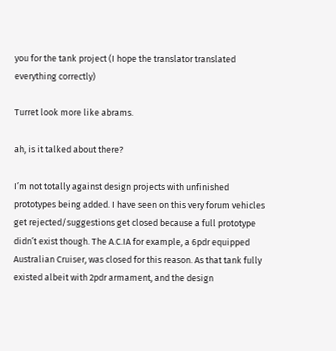you for the tank project (I hope the translator translated everything correctly)

Turret look more like abrams.

ah, is it talked about there?

I’m not totally against design projects with unfinished prototypes being added. I have seen on this very forum vehicles get rejected/suggestions get closed because a full prototype didn’t exist though. The A.C.IA for example, a 6pdr equipped Australian Cruiser, was closed for this reason. As that tank fully existed albeit with 2pdr armament, and the design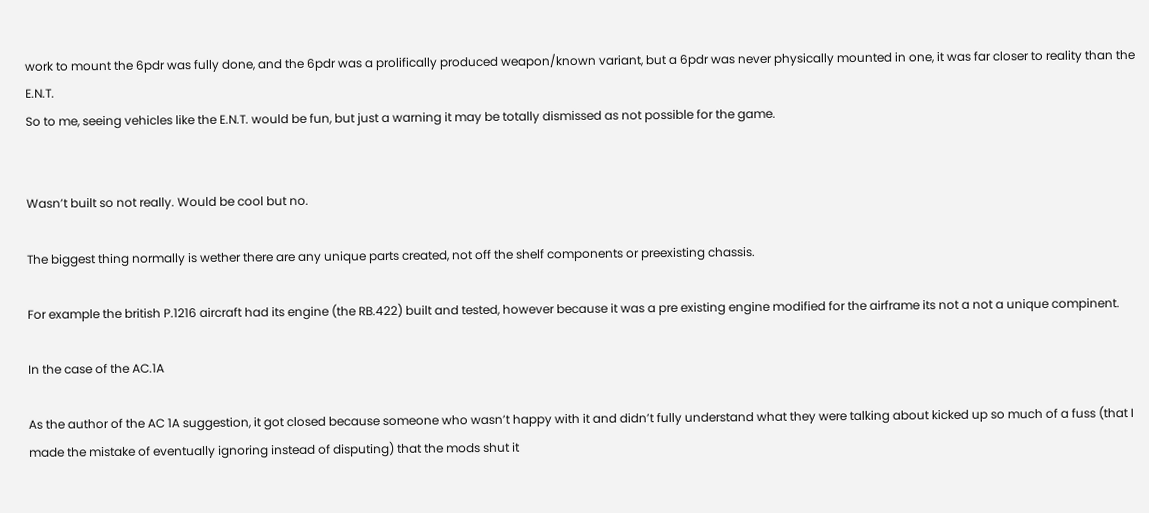work to mount the 6pdr was fully done, and the 6pdr was a prolifically produced weapon/known variant, but a 6pdr was never physically mounted in one, it was far closer to reality than the E.N.T.
So to me, seeing vehicles like the E.N.T. would be fun, but just a warning it may be totally dismissed as not possible for the game.


Wasn’t built so not really. Would be cool but no.

The biggest thing normally is wether there are any unique parts created, not off the shelf components or preexisting chassis.

For example the british P.1216 aircraft had its engine (the RB.422) built and tested, however because it was a pre existing engine modified for the airframe its not a not a unique compinent.

In the case of the AC.1A

As the author of the AC 1A suggestion, it got closed because someone who wasn’t happy with it and didn’t fully understand what they were talking about kicked up so much of a fuss (that I made the mistake of eventually ignoring instead of disputing) that the mods shut it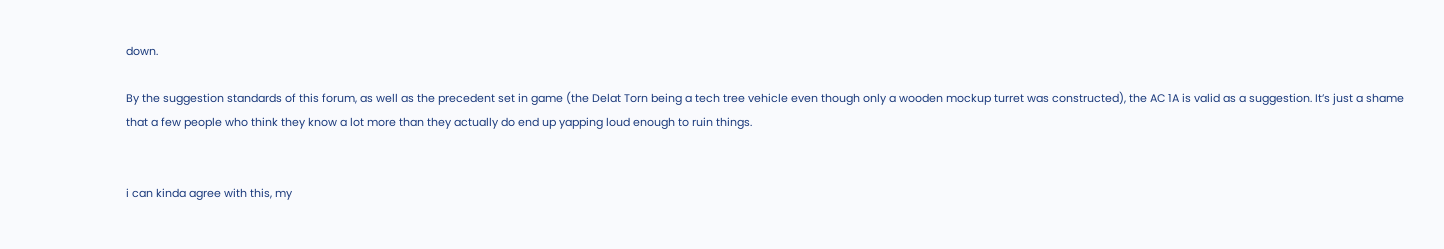down.

By the suggestion standards of this forum, as well as the precedent set in game (the Delat Torn being a tech tree vehicle even though only a wooden mockup turret was constructed), the AC 1A is valid as a suggestion. It’s just a shame that a few people who think they know a lot more than they actually do end up yapping loud enough to ruin things.


i can kinda agree with this, my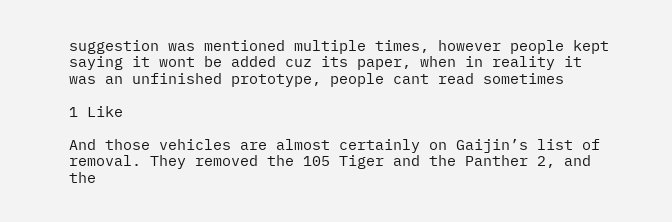suggestion was mentioned multiple times, however people kept saying it wont be added cuz its paper, when in reality it was an unfinished prototype, people cant read sometimes

1 Like

And those vehicles are almost certainly on Gaijin’s list of removal. They removed the 105 Tiger and the Panther 2, and the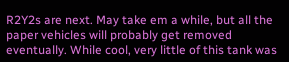R2Y2s are next. May take em a while, but all the paper vehicles will probably get removed eventually. While cool, very little of this tank was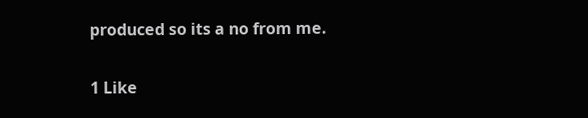produced so its a no from me.

1 Like